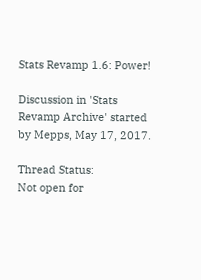Stats Revamp 1.6: Power!

Discussion in 'Stats Revamp Archive' started by Mepps, May 17, 2017.

Thread Status:
Not open for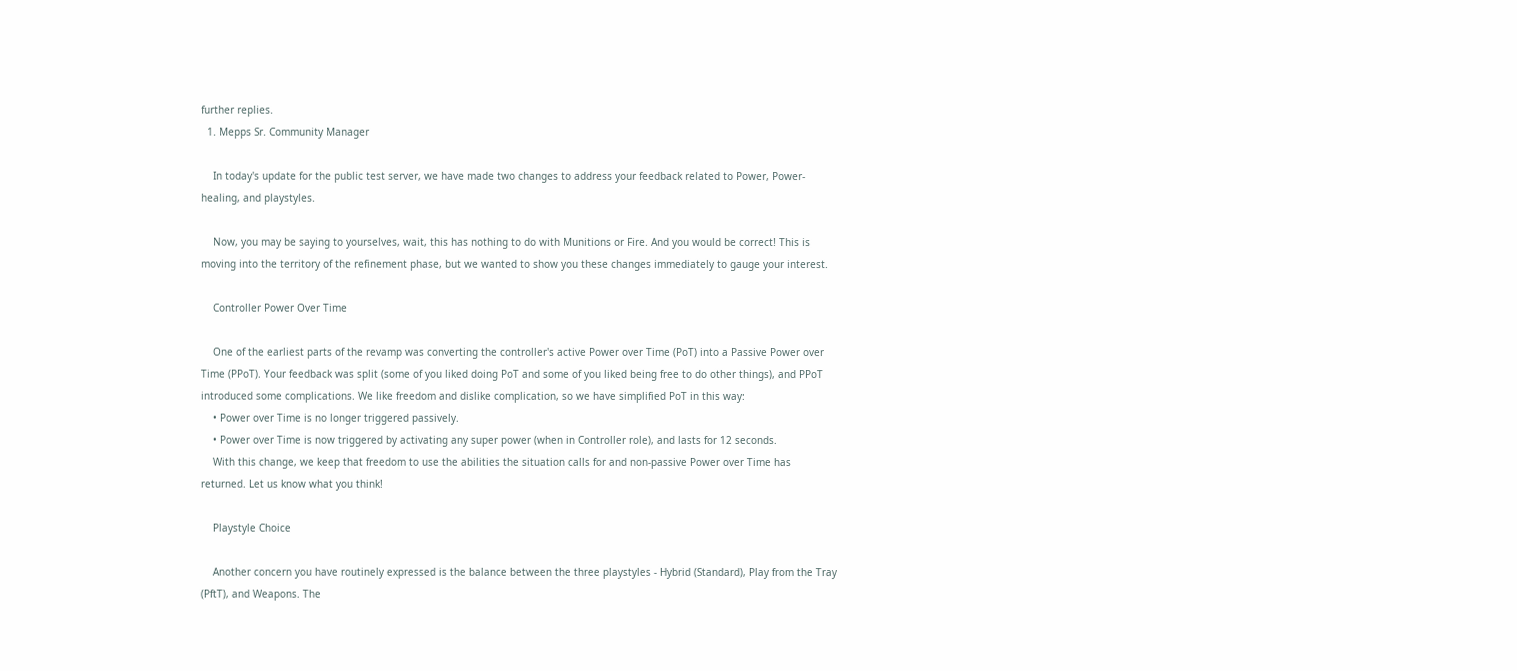further replies.
  1. Mepps Sr. Community Manager

    In today's update for the public test server, we have made two changes to address your feedback related to Power, Power-healing, and playstyles.

    Now, you may be saying to yourselves, wait, this has nothing to do with Munitions or Fire. And you would be correct! This is moving into the territory of the refinement phase, but we wanted to show you these changes immediately to gauge your interest.

    Controller Power Over Time

    One of the earliest parts of the revamp was converting the controller's active Power over Time (PoT) into a Passive Power over Time (PPoT). Your feedback was split (some of you liked doing PoT and some of you liked being free to do other things), and PPoT introduced some complications. We like freedom and dislike complication, so we have simplified PoT in this way:
    • Power over Time is no longer triggered passively.
    • Power over Time is now triggered by activating any super power (when in Controller role), and lasts for 12 seconds.
    With this change, we keep that freedom to use the abilities the situation calls for and non-passive Power over Time has returned. Let us know what you think!

    Playstyle Choice

    Another concern you have routinely expressed is the balance between the three playstyles - Hybrid (Standard), Play from the Tray (PftT), and Weapons. The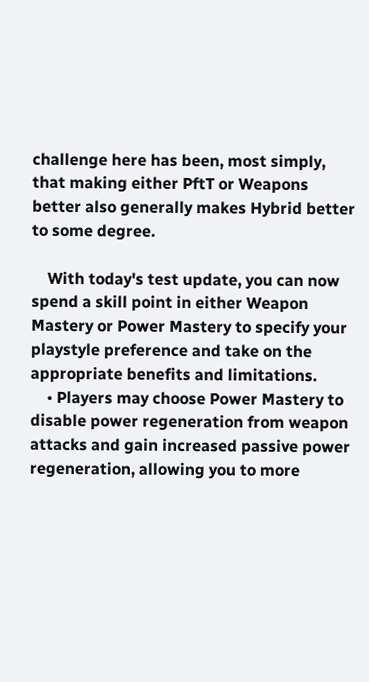challenge here has been, most simply, that making either PftT or Weapons better also generally makes Hybrid better to some degree.

    With today's test update, you can now spend a skill point in either Weapon Mastery or Power Mastery to specify your playstyle preference and take on the appropriate benefits and limitations.
    • Players may choose Power Mastery to disable power regeneration from weapon attacks and gain increased passive power regeneration, allowing you to more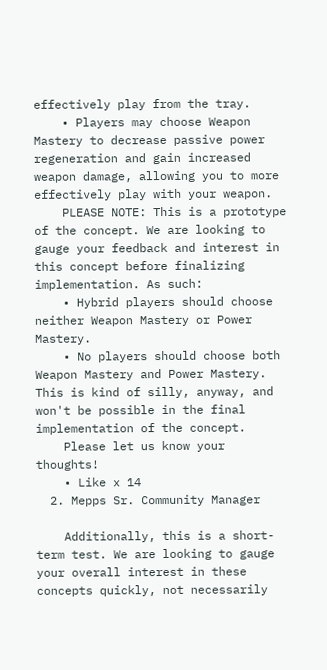effectively play from the tray.
    • Players may choose Weapon Mastery to decrease passive power regeneration and gain increased weapon damage, allowing you to more effectively play with your weapon.
    PLEASE NOTE: This is a prototype of the concept. We are looking to gauge your feedback and interest in this concept before finalizing implementation. As such:
    • Hybrid players should choose neither Weapon Mastery or Power Mastery.
    • No players should choose both Weapon Mastery and Power Mastery. This is kind of silly, anyway, and won't be possible in the final implementation of the concept.
    Please let us know your thoughts!
    • Like x 14
  2. Mepps Sr. Community Manager

    Additionally, this is a short-term test. We are looking to gauge your overall interest in these concepts quickly, not necessarily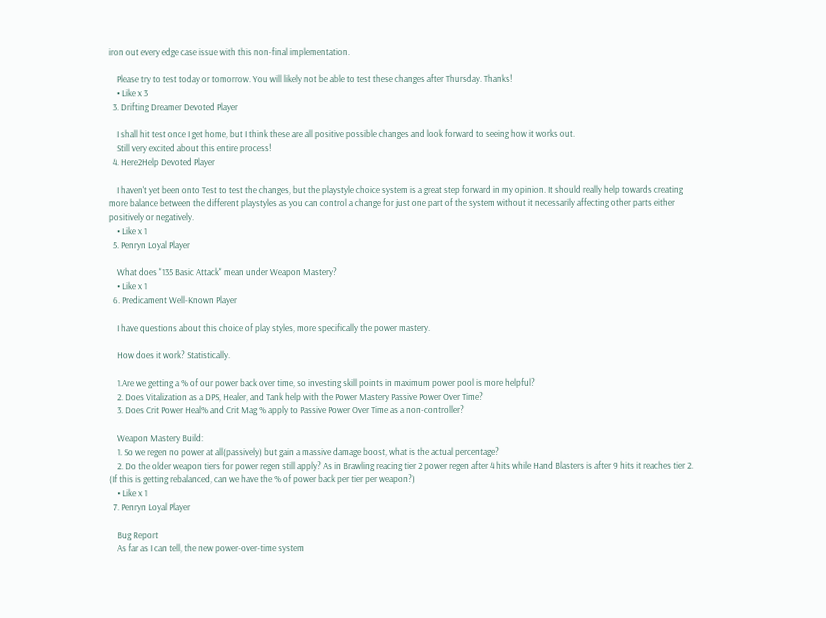iron out every edge case issue with this non-final implementation.

    Please try to test today or tomorrow. You will likely not be able to test these changes after Thursday. Thanks!
    • Like x 3
  3. Drifting Dreamer Devoted Player

    I shall hit test once I get home, but I think these are all positive possible changes and look forward to seeing how it works out.
    Still very excited about this entire process!
  4. Here2Help Devoted Player

    I haven't yet been onto Test to test the changes, but the playstyle choice system is a great step forward in my opinion. It should really help towards creating more balance between the different playstyles as you can control a change for just one part of the system without it necessarily affecting other parts either positively or negatively.
    • Like x 1
  5. Penryn Loyal Player

    What does "135 Basic Attack" mean under Weapon Mastery?
    • Like x 1
  6. Predicament Well-Known Player

    I have questions about this choice of play styles, more specifically the power mastery.

    How does it work? Statistically.

    1.Are we getting a % of our power back over time, so investing skill points in maximum power pool is more helpful?
    2. Does Vitalization as a DPS, Healer, and Tank help with the Power Mastery Passive Power Over Time?
    3. Does Crit Power Heal% and Crit Mag % apply to Passive Power Over Time as a non-controller?

    Weapon Mastery Build:
    1. So we regen no power at all(passively) but gain a massive damage boost, what is the actual percentage?
    2. Do the older weapon tiers for power regen still apply? As in Brawling reacing tier 2 power regen after 4 hits while Hand Blasters is after 9 hits it reaches tier 2. (If this is getting rebalanced, can we have the % of power back per tier per weapon?)
    • Like x 1
  7. Penryn Loyal Player

    Bug Report
    As far as I can tell, the new power-over-time system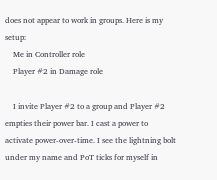does not appear to work in groups. Here is my setup:
    Me in Controller role
    Player #2 in Damage role

    I invite Player #2 to a group and Player #2 empties their power bar. I cast a power to activate power-over-time. I see the lightning bolt under my name and PoT ticks for myself in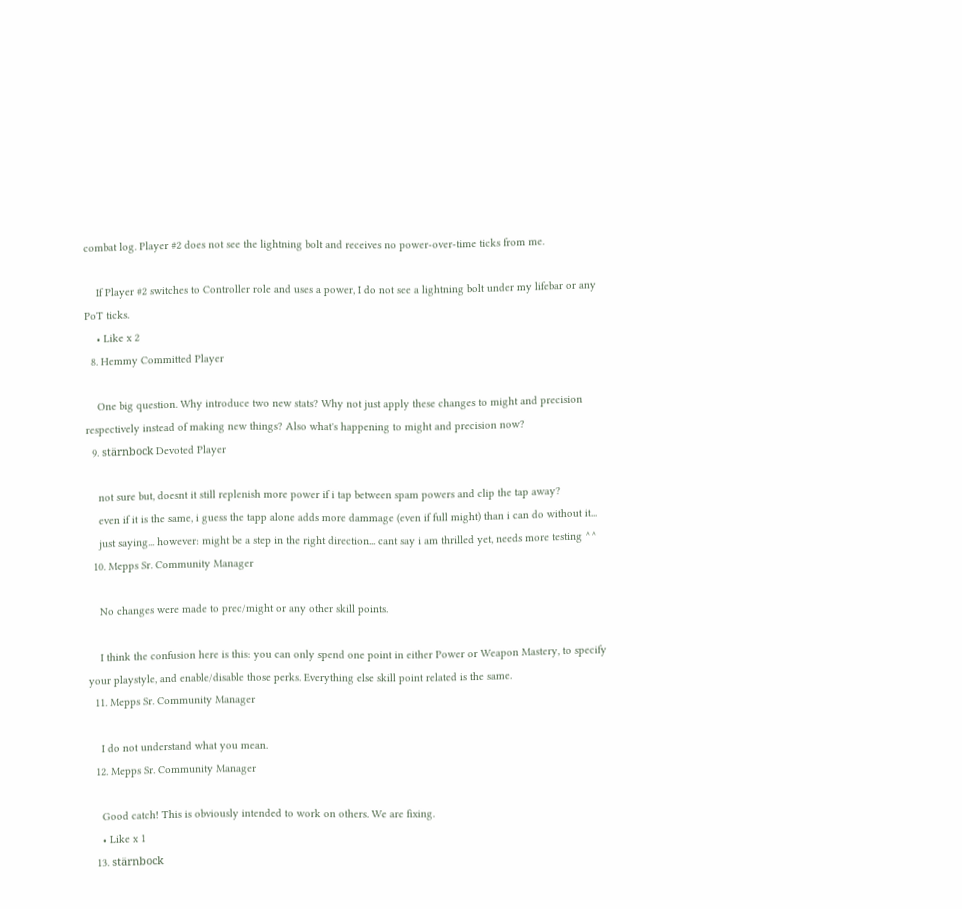combat log. Player #2 does not see the lightning bolt and receives no power-over-time ticks from me.

    If Player #2 switches to Controller role and uses a power, I do not see a lightning bolt under my lifebar or any PoT ticks.
    • Like x 2
  8. Hemmy Committed Player

    One big question. Why introduce two new stats? Why not just apply these changes to might and precision respectively instead of making new things? Also what's happening to might and precision now?
  9. stärnbock Devoted Player

    not sure but, doesnt it still replenish more power if i tap between spam powers and clip the tap away?
    even if it is the same, i guess the tapp alone adds more dammage (even if full might) than i can do without it...
    just saying... however: might be a step in the right direction... cant say i am thrilled yet, needs more testing ^^
  10. Mepps Sr. Community Manager

    No changes were made to prec/might or any other skill points.

    I think the confusion here is this: you can only spend one point in either Power or Weapon Mastery, to specify your playstyle, and enable/disable those perks. Everything else skill point related is the same.
  11. Mepps Sr. Community Manager

    I do not understand what you mean.
  12. Mepps Sr. Community Manager

    Good catch! This is obviously intended to work on others. We are fixing.
    • Like x 1
  13. stärnbock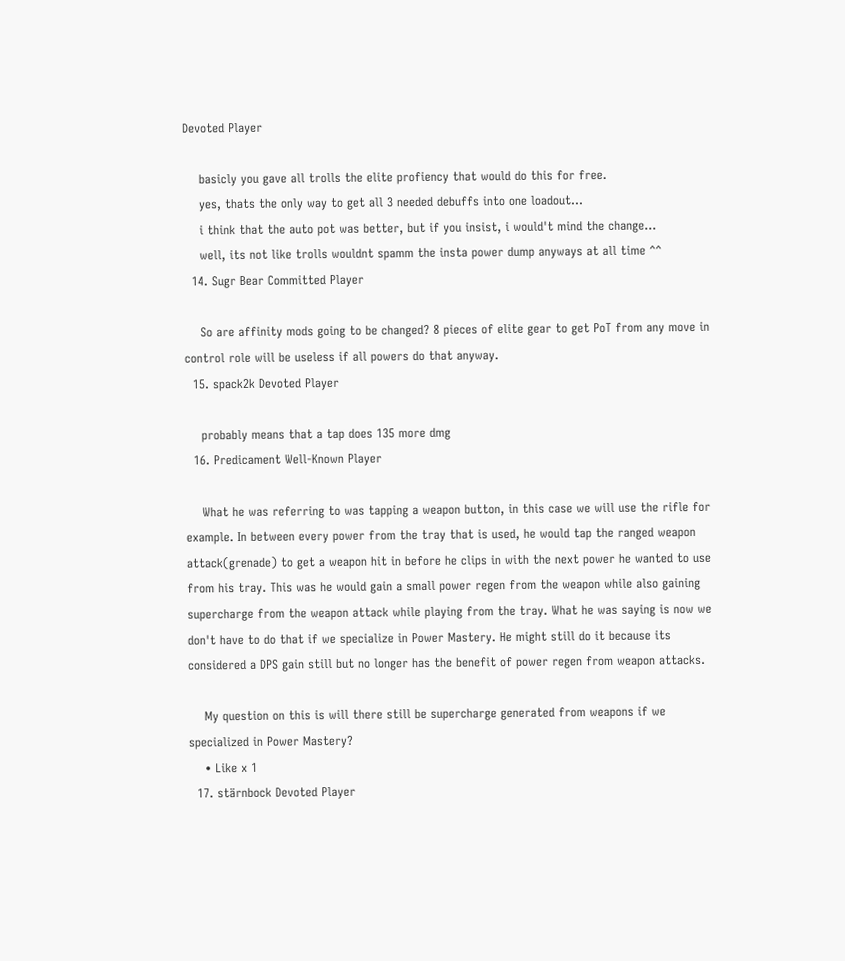Devoted Player

    basicly you gave all trolls the elite profiency that would do this for free.
    yes, thats the only way to get all 3 needed debuffs into one loadout...
    i think that the auto pot was better, but if you insist, i would't mind the change...
    well, its not like trolls wouldnt spamm the insta power dump anyways at all time ^^
  14. Sugr Bear Committed Player

    So are affinity mods going to be changed? 8 pieces of elite gear to get PoT from any move in control role will be useless if all powers do that anyway.
  15. spack2k Devoted Player

    probably means that a tap does 135 more dmg
  16. Predicament Well-Known Player

    What he was referring to was tapping a weapon button, in this case we will use the rifle for example. In between every power from the tray that is used, he would tap the ranged weapon attack(grenade) to get a weapon hit in before he clips in with the next power he wanted to use from his tray. This was he would gain a small power regen from the weapon while also gaining supercharge from the weapon attack while playing from the tray. What he was saying is now we don't have to do that if we specialize in Power Mastery. He might still do it because its considered a DPS gain still but no longer has the benefit of power regen from weapon attacks.

    My question on this is will there still be supercharge generated from weapons if we specialized in Power Mastery?
    • Like x 1
  17. stärnbock Devoted Player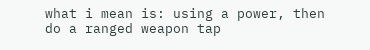what i mean is: using a power, then do a ranged weapon tap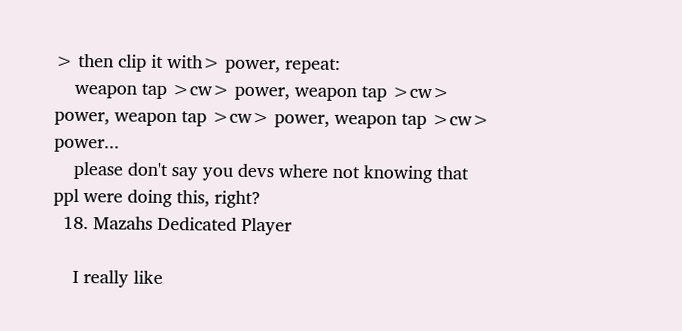> then clip it with> power, repeat:
    weapon tap >cw> power, weapon tap >cw> power, weapon tap >cw> power, weapon tap >cw> power...
    please don't say you devs where not knowing that ppl were doing this, right?
  18. Mazahs Dedicated Player

    I really like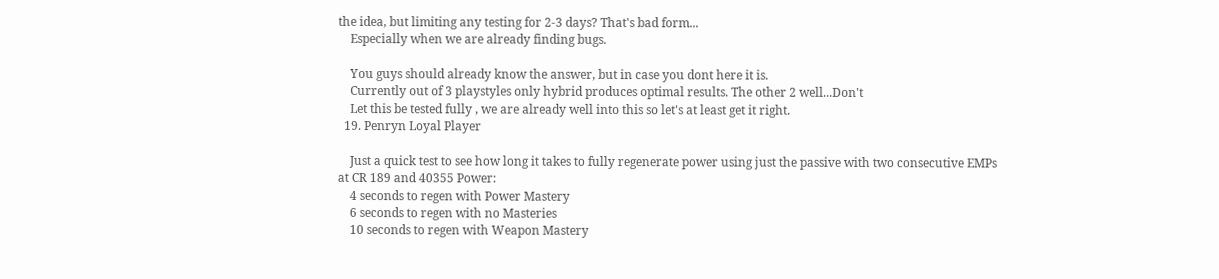the idea, but limiting any testing for 2-3 days? That's bad form...
    Especially when we are already finding bugs.

    You guys should already know the answer, but in case you dont here it is.
    Currently out of 3 playstyles only hybrid produces optimal results. The other 2 well...Don't
    Let this be tested fully , we are already well into this so let's at least get it right.
  19. Penryn Loyal Player

    Just a quick test to see how long it takes to fully regenerate power using just the passive with two consecutive EMPs at CR 189 and 40355 Power:
    4 seconds to regen with Power Mastery
    6 seconds to regen with no Masteries
    10 seconds to regen with Weapon Mastery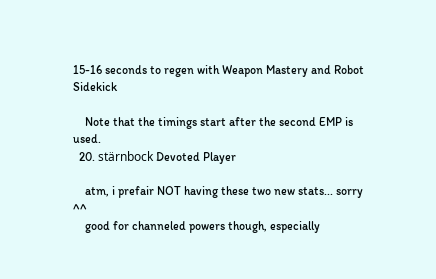15-16 seconds to regen with Weapon Mastery and Robot Sidekick

    Note that the timings start after the second EMP is used.
  20. stärnbock Devoted Player

    atm, i prefair NOT having these two new stats... sorry ^^
    good for channeled powers though, especially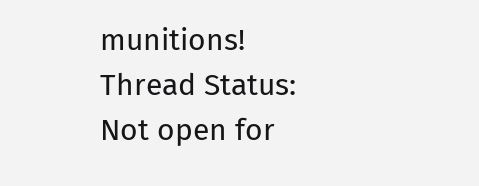munitions!
Thread Status:
Not open for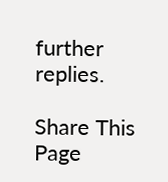further replies.

Share This Page